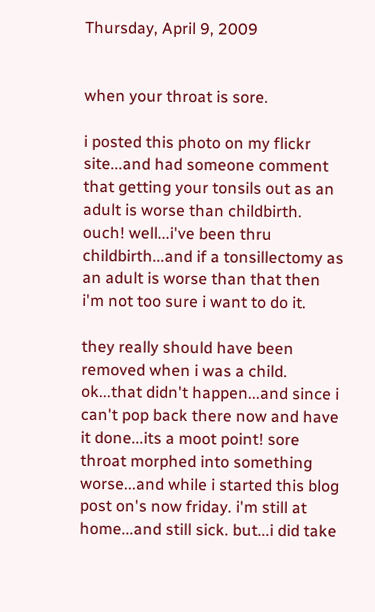Thursday, April 9, 2009


when your throat is sore.

i posted this photo on my flickr site...and had someone comment that getting your tonsils out as an adult is worse than childbirth. ouch! well...i've been thru childbirth...and if a tonsillectomy as an adult is worse than that then i'm not too sure i want to do it.

they really should have been removed when i was a child. ok...that didn't happen...and since i can't pop back there now and have it done...its a moot point! sore throat morphed into something worse...and while i started this blog post on's now friday. i'm still at home...and still sick. but...i did take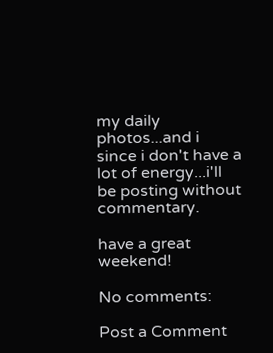my daily photos...and i since i don't have a lot of energy...i'll be posting without commentary.

have a great weekend!

No comments:

Post a Comment